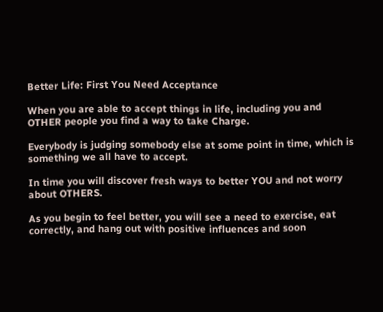Better Life: First You Need Acceptance

When you are able to accept things in life, including you and OTHER people you find a way to take Charge.

Everybody is judging somebody else at some point in time, which is something we all have to accept.

In time you will discover fresh ways to better YOU and not worry about OTHERS.

As you begin to feel better, you will see a need to exercise, eat correctly, and hang out with positive influences and soon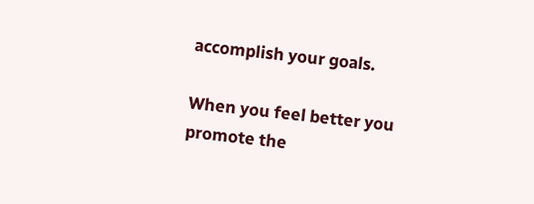accomplish your goals.

When you feel better you promote the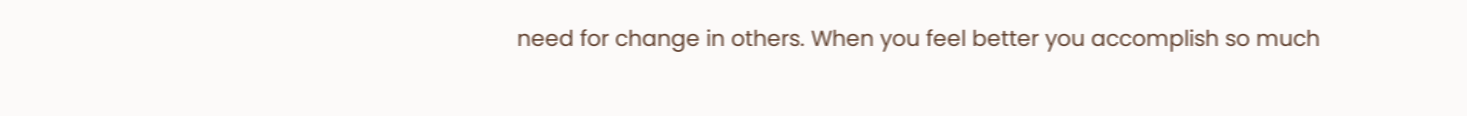need for change in others. When you feel better you accomplish so much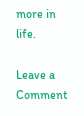more in life.

Leave a Comment